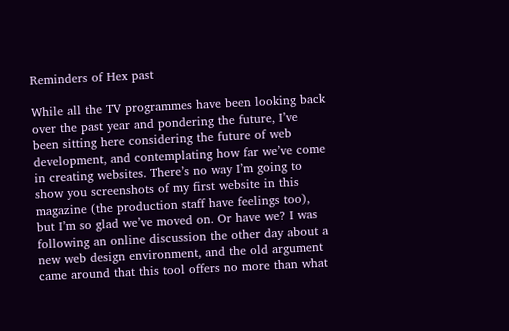Reminders of Hex past

While all the TV programmes have been looking back over the past year and pondering the future, I’ve been sitting here considering the future of web development, and contemplating how far we’ve come in creating websites. There’s no way I’m going to show you screenshots of my first website in this magazine (the production staff have feelings too), but I’m so glad we’ve moved on. Or have we? I was following an online discussion the other day about a new web design environment, and the old argument came around that this tool offers no more than what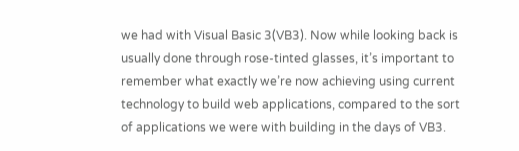we had with Visual Basic 3(VB3). Now while looking back is usually done through rose-tinted glasses, it’s important to remember what exactly we’re now achieving using current technology to build web applications, compared to the sort of applications we were with building in the days of VB3.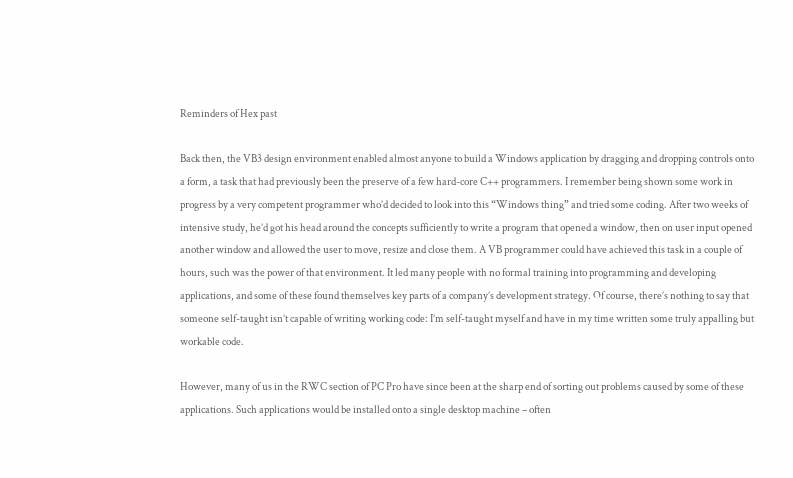Reminders of Hex past

Back then, the VB3 design environment enabled almost anyone to build a Windows application by dragging and dropping controls onto a form, a task that had previously been the preserve of a few hard-core C++ programmers. I remember being shown some work in progress by a very competent programmer who’d decided to look into this “Windows thing” and tried some coding. After two weeks of intensive study, he’d got his head around the concepts sufficiently to write a program that opened a window, then on user input opened another window and allowed the user to move, resize and close them. A VB programmer could have achieved this task in a couple of hours, such was the power of that environment. It led many people with no formal training into programming and developing applications, and some of these found themselves key parts of a company’s development strategy. Of course, there’s nothing to say that someone self-taught isn’t capable of writing working code: I’m self-taught myself and have in my time written some truly appalling but workable code.

However, many of us in the RWC section of PC Pro have since been at the sharp end of sorting out problems caused by some of these applications. Such applications would be installed onto a single desktop machine – often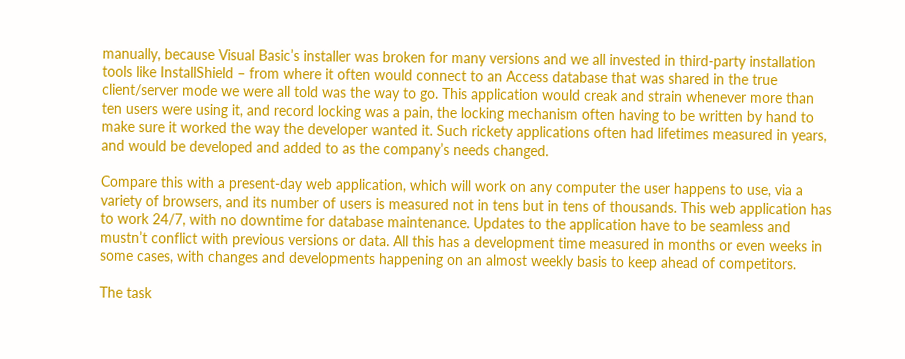manually, because Visual Basic’s installer was broken for many versions and we all invested in third-party installation tools like InstallShield – from where it often would connect to an Access database that was shared in the true client/server mode we were all told was the way to go. This application would creak and strain whenever more than ten users were using it, and record locking was a pain, the locking mechanism often having to be written by hand to make sure it worked the way the developer wanted it. Such rickety applications often had lifetimes measured in years, and would be developed and added to as the company’s needs changed.

Compare this with a present-day web application, which will work on any computer the user happens to use, via a variety of browsers, and its number of users is measured not in tens but in tens of thousands. This web application has to work 24/7, with no downtime for database maintenance. Updates to the application have to be seamless and mustn’t conflict with previous versions or data. All this has a development time measured in months or even weeks in some cases, with changes and developments happening on an almost weekly basis to keep ahead of competitors.

The task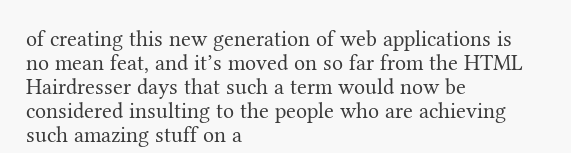of creating this new generation of web applications is no mean feat, and it’s moved on so far from the HTML Hairdresser days that such a term would now be considered insulting to the people who are achieving such amazing stuff on a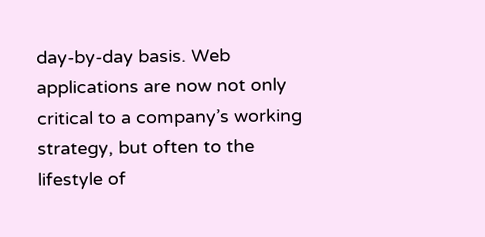day-by-day basis. Web applications are now not only critical to a company’s working strategy, but often to the lifestyle of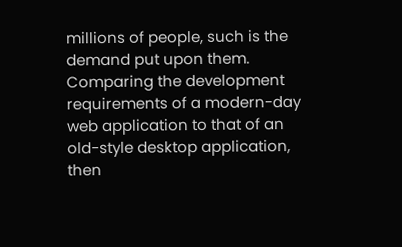millions of people, such is the demand put upon them. Comparing the development requirements of a modern-day web application to that of an old-style desktop application, then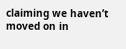claiming we haven’t moved on in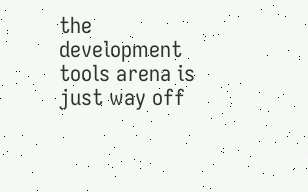the development tools arena is just way off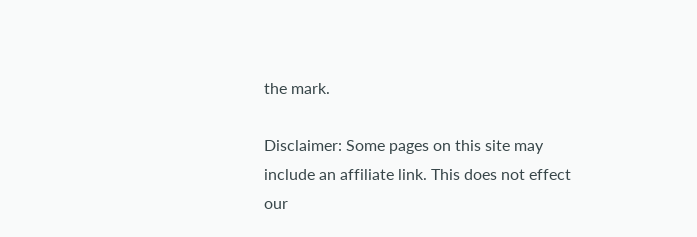the mark.

Disclaimer: Some pages on this site may include an affiliate link. This does not effect our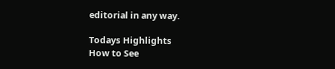editorial in any way.

Todays Highlights
How to See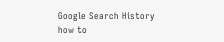Google Search History
how to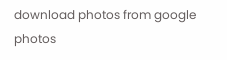download photos from google photos